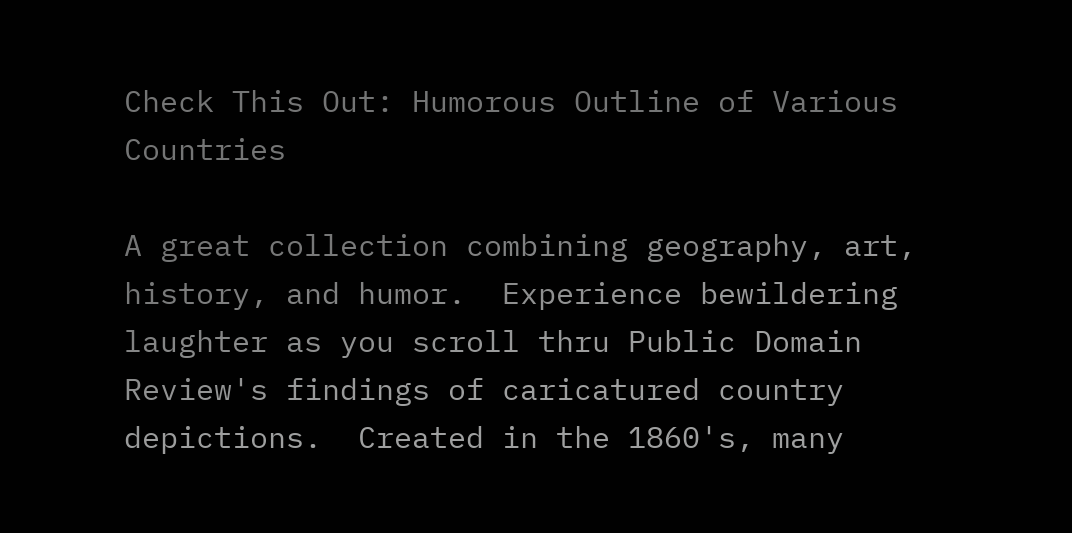Check This Out: Humorous Outline of Various Countries

A great collection combining geography, art, history, and humor.  Experience bewildering laughter as you scroll thru Public Domain Review's findings of caricatured country depictions.  Created in the 1860's, many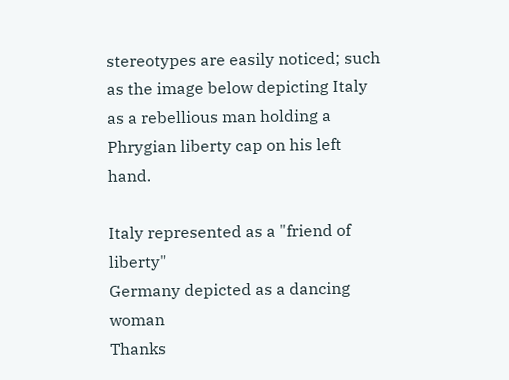stereotypes are easily noticed; such as the image below depicting Italy as a rebellious man holding a Phrygian liberty cap on his left hand.

Italy represented as a "friend of liberty"
Germany depicted as a dancing woman
Thanks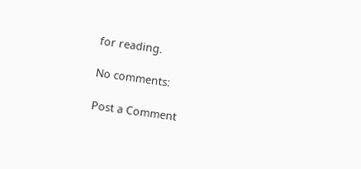for reading.

No comments:

Post a Comment